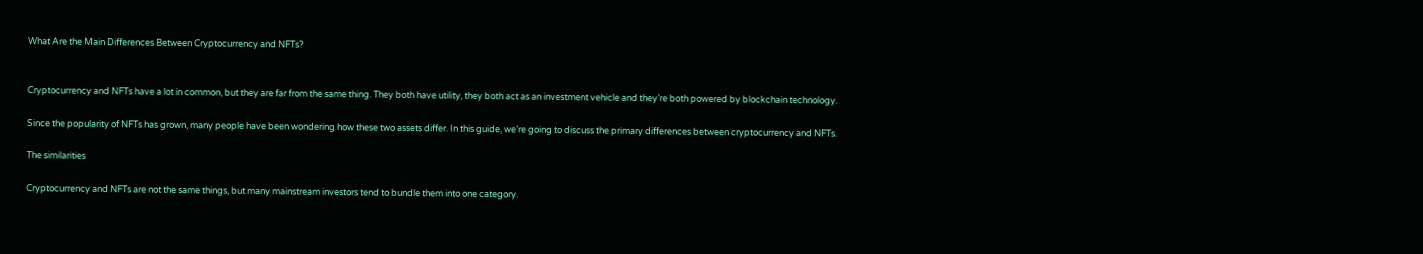What Are the Main Differences Between Cryptocurrency and NFTs?


Cryptocurrency and NFTs have a lot in common, but they are far from the same thing. They both have utility, they both act as an investment vehicle and they’re both powered by blockchain technology.

Since the popularity of NFTs has grown, many people have been wondering how these two assets differ. In this guide, we’re going to discuss the primary differences between cryptocurrency and NFTs.

The similarities

Cryptocurrency and NFTs are not the same things, but many mainstream investors tend to bundle them into one category.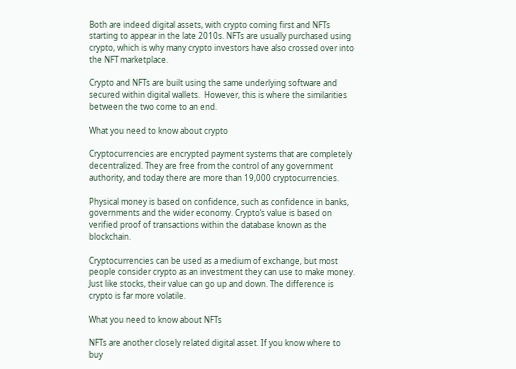Both are indeed digital assets, with crypto coming first and NFTs starting to appear in the late 2010s. NFTs are usually purchased using crypto, which is why many crypto investors have also crossed over into the NFT marketplace.

Crypto and NFTs are built using the same underlying software and secured within digital wallets.  However, this is where the similarities between the two come to an end.

What you need to know about crypto

Cryptocurrencies are encrypted payment systems that are completely decentralized. They are free from the control of any government authority, and today there are more than 19,000 cryptocurrencies.

Physical money is based on confidence, such as confidence in banks, governments and the wider economy. Crypto’s value is based on verified proof of transactions within the database known as the blockchain.

Cryptocurrencies can be used as a medium of exchange, but most people consider crypto as an investment they can use to make money. Just like stocks, their value can go up and down. The difference is crypto is far more volatile.

What you need to know about NFTs

NFTs are another closely related digital asset. If you know where to buy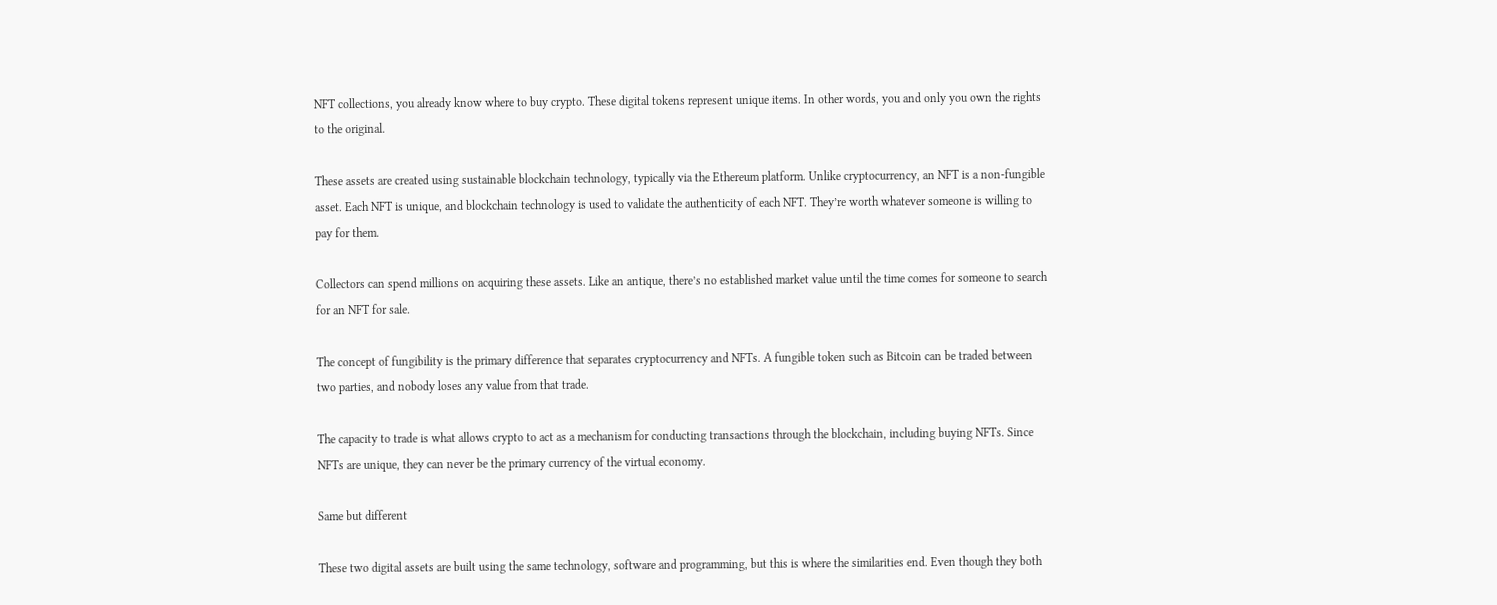NFT collections, you already know where to buy crypto. These digital tokens represent unique items. In other words, you and only you own the rights to the original.

These assets are created using sustainable blockchain technology, typically via the Ethereum platform. Unlike cryptocurrency, an NFT is a non-fungible asset. Each NFT is unique, and blockchain technology is used to validate the authenticity of each NFT. They’re worth whatever someone is willing to pay for them.

Collectors can spend millions on acquiring these assets. Like an antique, there’s no established market value until the time comes for someone to search for an NFT for sale.

The concept of fungibility is the primary difference that separates cryptocurrency and NFTs. A fungible token such as Bitcoin can be traded between two parties, and nobody loses any value from that trade.

The capacity to trade is what allows crypto to act as a mechanism for conducting transactions through the blockchain, including buying NFTs. Since NFTs are unique, they can never be the primary currency of the virtual economy.

Same but different

These two digital assets are built using the same technology, software and programming, but this is where the similarities end. Even though they both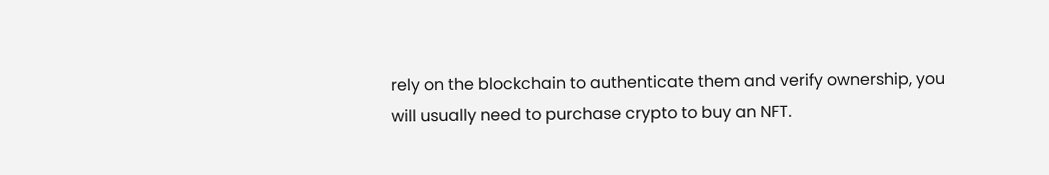rely on the blockchain to authenticate them and verify ownership, you will usually need to purchase crypto to buy an NFT.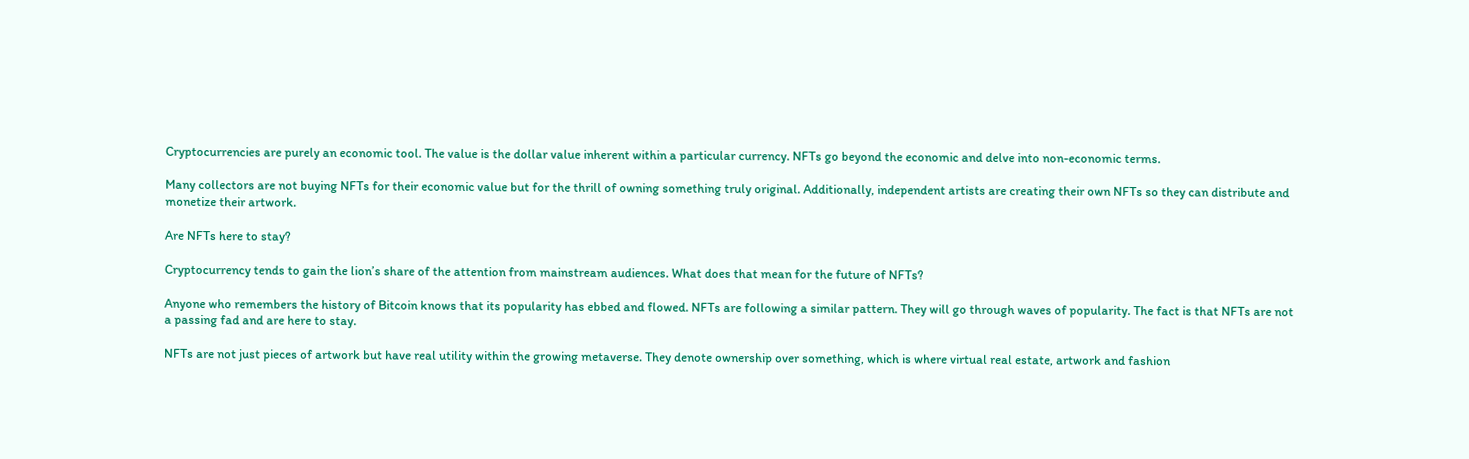Cryptocurrencies are purely an economic tool. The value is the dollar value inherent within a particular currency. NFTs go beyond the economic and delve into non-economic terms.

Many collectors are not buying NFTs for their economic value but for the thrill of owning something truly original. Additionally, independent artists are creating their own NFTs so they can distribute and monetize their artwork.

Are NFTs here to stay?

Cryptocurrency tends to gain the lion’s share of the attention from mainstream audiences. What does that mean for the future of NFTs?

Anyone who remembers the history of Bitcoin knows that its popularity has ebbed and flowed. NFTs are following a similar pattern. They will go through waves of popularity. The fact is that NFTs are not a passing fad and are here to stay.

NFTs are not just pieces of artwork but have real utility within the growing metaverse. They denote ownership over something, which is where virtual real estate, artwork and fashion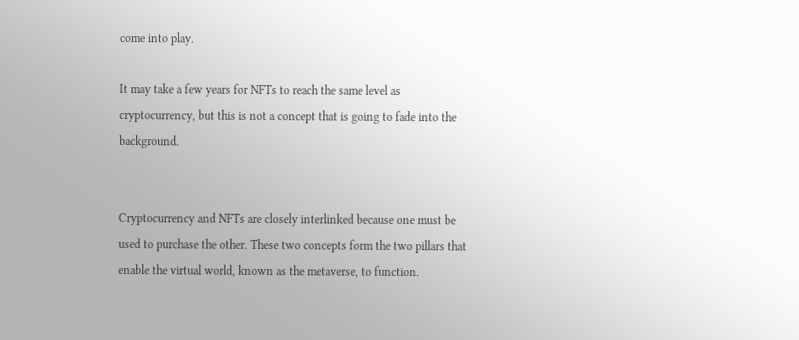come into play.

It may take a few years for NFTs to reach the same level as cryptocurrency, but this is not a concept that is going to fade into the background.


Cryptocurrency and NFTs are closely interlinked because one must be used to purchase the other. These two concepts form the two pillars that enable the virtual world, known as the metaverse, to function.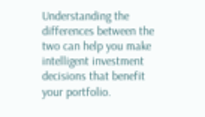Understanding the differences between the two can help you make intelligent investment decisions that benefit your portfolio.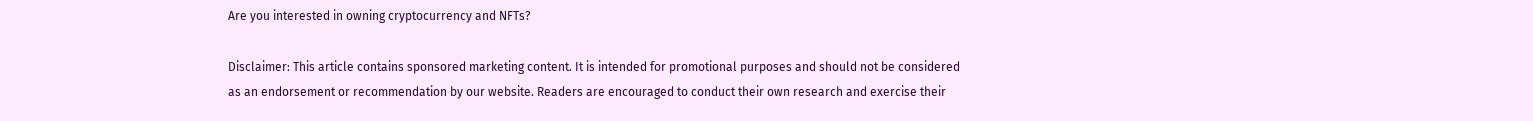Are you interested in owning cryptocurrency and NFTs?

Disclaimer: This article contains sponsored marketing content. It is intended for promotional purposes and should not be considered as an endorsement or recommendation by our website. Readers are encouraged to conduct their own research and exercise their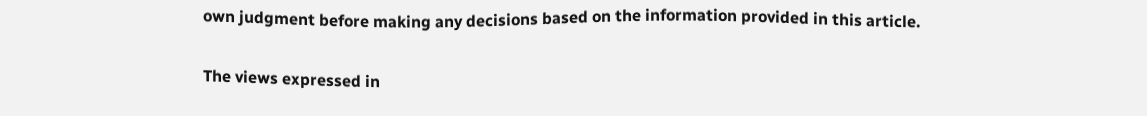own judgment before making any decisions based on the information provided in this article.

The views expressed in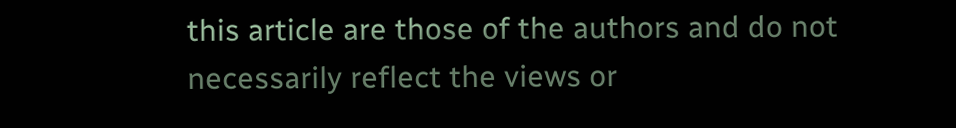this article are those of the authors and do not necessarily reflect the views or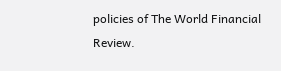policies of The World Financial Review.